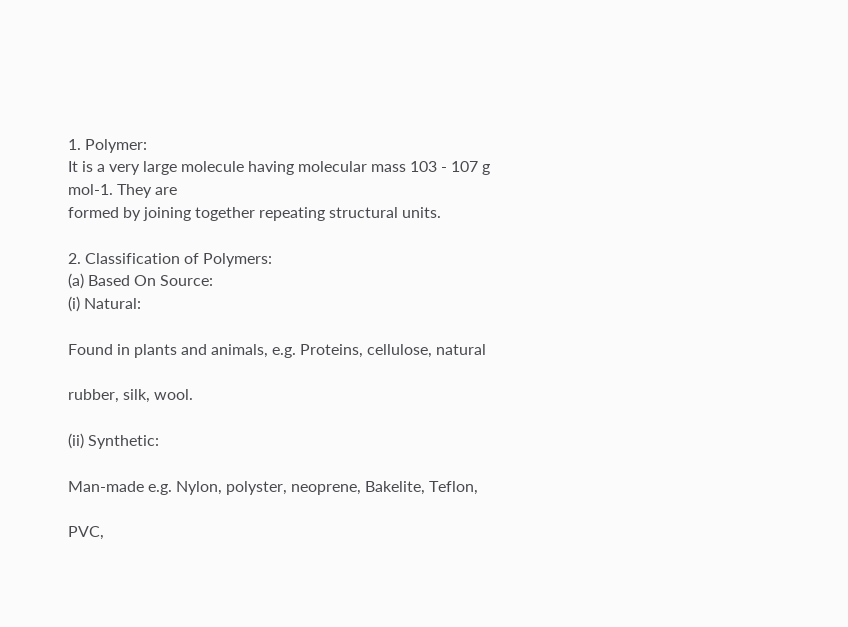1. Polymer:
It is a very large molecule having molecular mass 103 - 107 g mol-1. They are
formed by joining together repeating structural units.

2. Classification of Polymers:
(a) Based On Source:
(i) Natural:

Found in plants and animals, e.g. Proteins, cellulose, natural

rubber, silk, wool.

(ii) Synthetic:

Man-made e.g. Nylon, polyster, neoprene, Bakelite, Teflon,

PVC,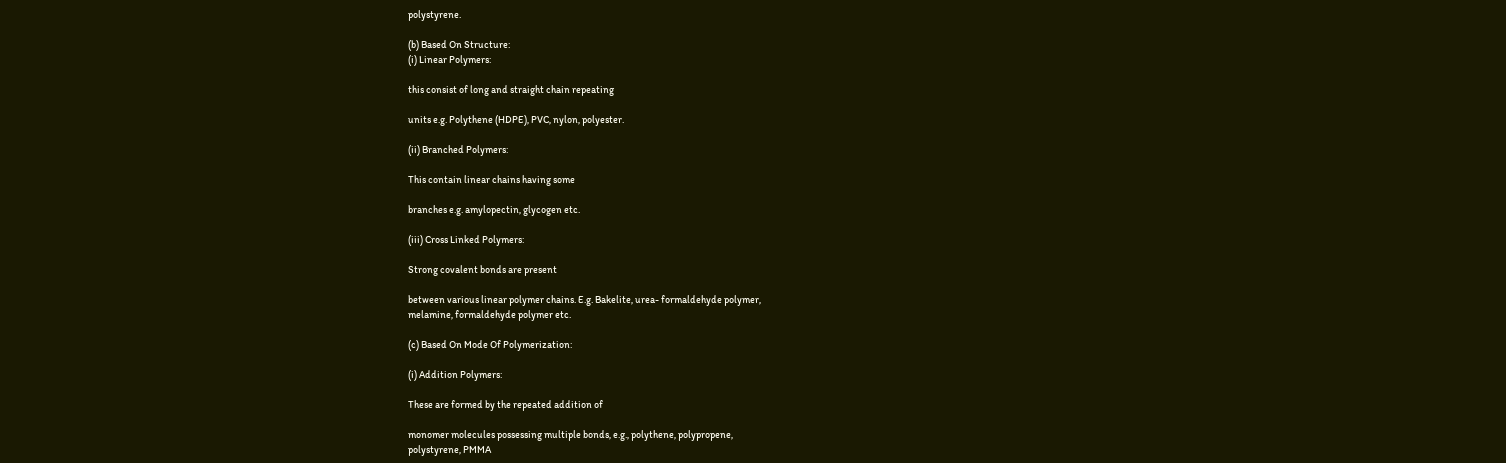polystyrene.

(b) Based On Structure:
(i) Linear Polymers:

this consist of long and straight chain repeating

units e.g. Polythene (HDPE), PVC, nylon, polyester.

(ii) Branched Polymers:

This contain linear chains having some

branches e.g. amylopectin, glycogen etc.

(iii) Cross Linked Polymers:

Strong covalent bonds are present

between various linear polymer chains. E.g. Bakelite, urea- formaldehyde polymer,
melamine, formaldehyde polymer etc.

(c) Based On Mode Of Polymerization:

(i) Addition Polymers:

These are formed by the repeated addition of

monomer molecules possessing multiple bonds, e.g., polythene, polypropene,
polystyrene, PMMA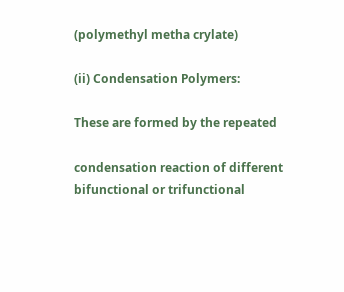(polymethyl metha crylate)

(ii) Condensation Polymers:

These are formed by the repeated

condensation reaction of different bifunctional or trifunctional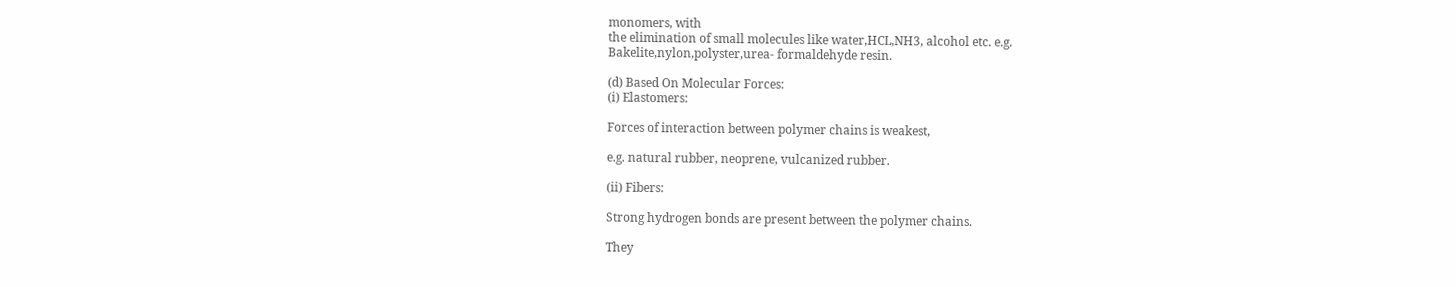monomers, with
the elimination of small molecules like water,HCL,NH3, alcohol etc. e.g.
Bakelite,nylon,polyster,urea- formaldehyde resin.

(d) Based On Molecular Forces:
(i) Elastomers:

Forces of interaction between polymer chains is weakest,

e.g. natural rubber, neoprene, vulcanized rubber.

(ii) Fibers:

Strong hydrogen bonds are present between the polymer chains.

They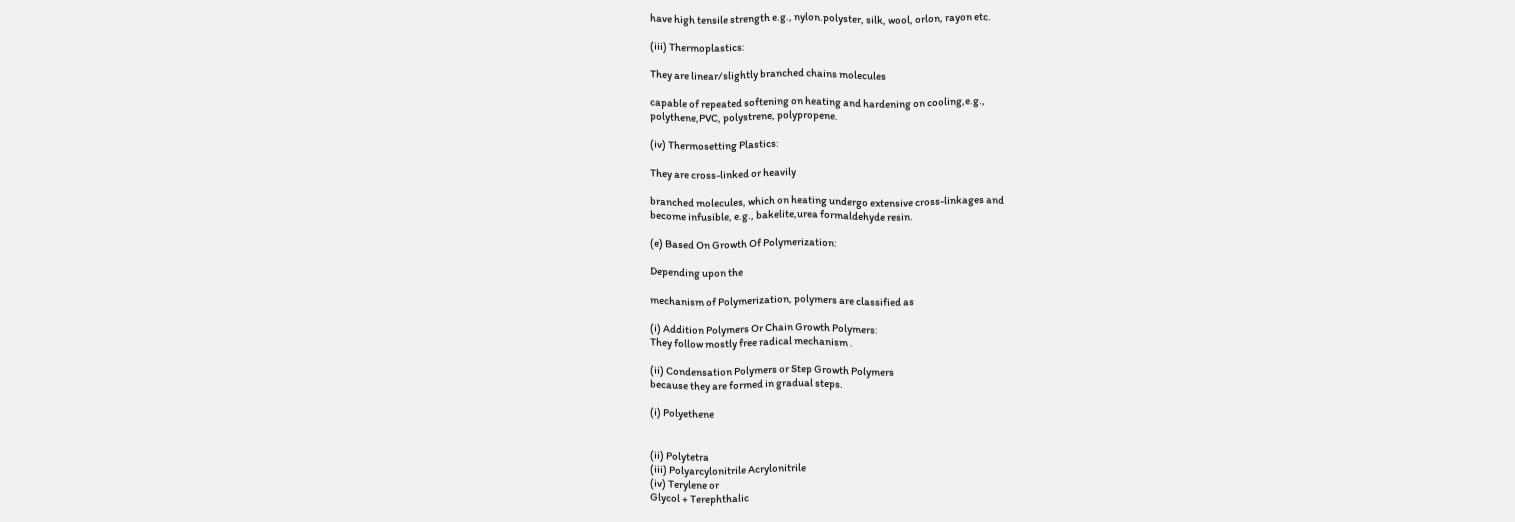have high tensile strength e.g., nylon.polyster, silk, wool, orlon, rayon etc.

(iii) Thermoplastics:

They are linear/slightly branched chains molecules

capable of repeated softening on heating and hardening on cooling,e.g.,
polythene,PVC, polystrene, polypropene.

(iv) Thermosetting Plastics:

They are cross-linked or heavily

branched molecules, which on heating undergo extensive cross-linkages and
become infusible, e.g., bakelite,urea formaldehyde resin.

(e) Based On Growth Of Polymerization:

Depending upon the

mechanism of Polymerization, polymers are classified as

(i) Addition Polymers Or Chain Growth Polymers:
They follow mostly free radical mechanism .

(ii) Condensation Polymers or Step Growth Polymers
because they are formed in gradual steps.

(i) Polyethene


(ii) Polytetra
(iii) Polyarcylonitrile Acrylonitrile
(iv) Terylene or
Glycol + Terephthalic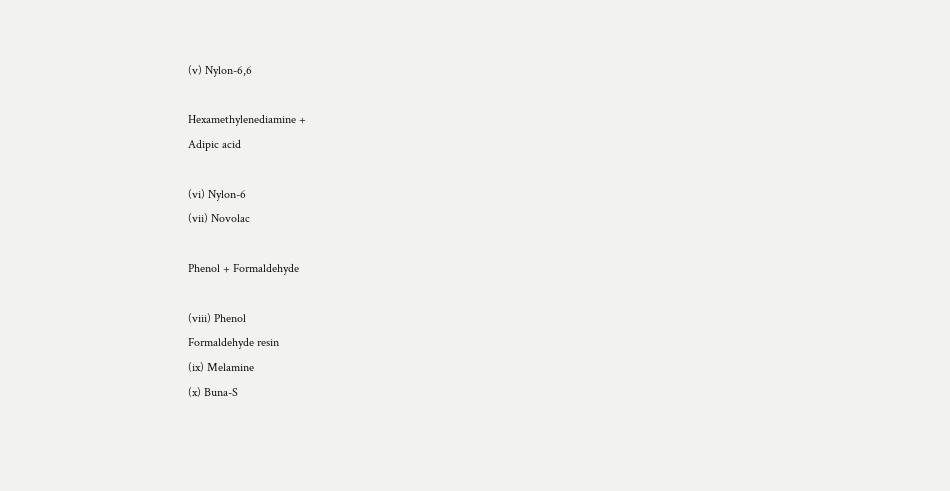(v) Nylon-6,6

Hexamethylenediamine +
Adipic acid

(vi) Nylon-6
(vii) Novolac

Phenol + Formaldehyde

(viii) Phenol
Formaldehyde resin
(ix) Melamine
(x) Buna-S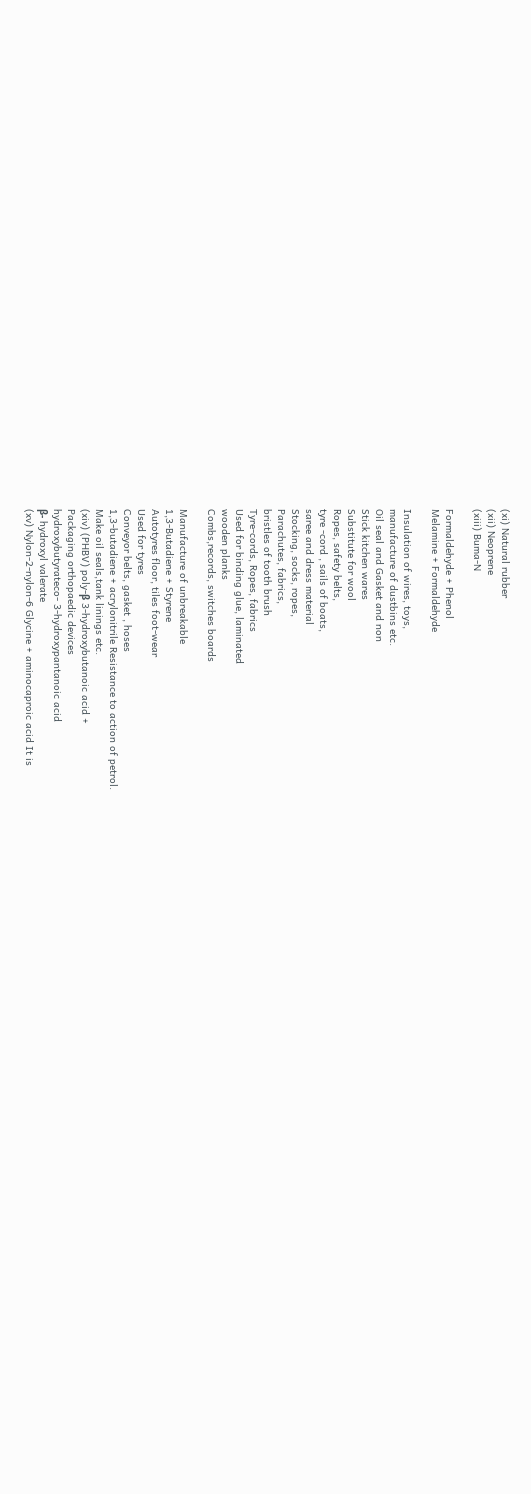(xi) Natural rubber
(xii) Neoprene
(xiii) Buma-N

Formaldehyde + Phenol
Melamine + Formaldehyde

Insulation of wires, toys,
manufacture of dustbins etc.
Oil seal and Gasket and non
Stick kitchen wares
Substitute for wool
Ropes, safety belts,
tyre -cord , sails of boats,
saree and dress material
Stocking, socks, ropes,
Parachutes, fabrics,
bristles of tooth brush
Tyre-cords, Ropes, fabrics
Used for binding glue, laminated
wooden planks
Combs,records, switches boards

Manufacture of unbreakable
1,3-Butadiene + Styrene
Autotyres floor, tiles foot-wear
Used for tyres
Conveyor belts, gasket , hoses
1,3-butadiene + acrylonitrile Resistance to action of petrol.
Make oil seals,tank linings etc.
(xiv) (PHBV) poly-β 3-hydroxybutanoic acid +
Packaging orthopaedic devices
hydroxybutyrateco- 3-hydroxypantanoic acid
β- hydroxyl valerate
(xv) Nylon-2-nylon-6 Glycine + aminocaproic acid It is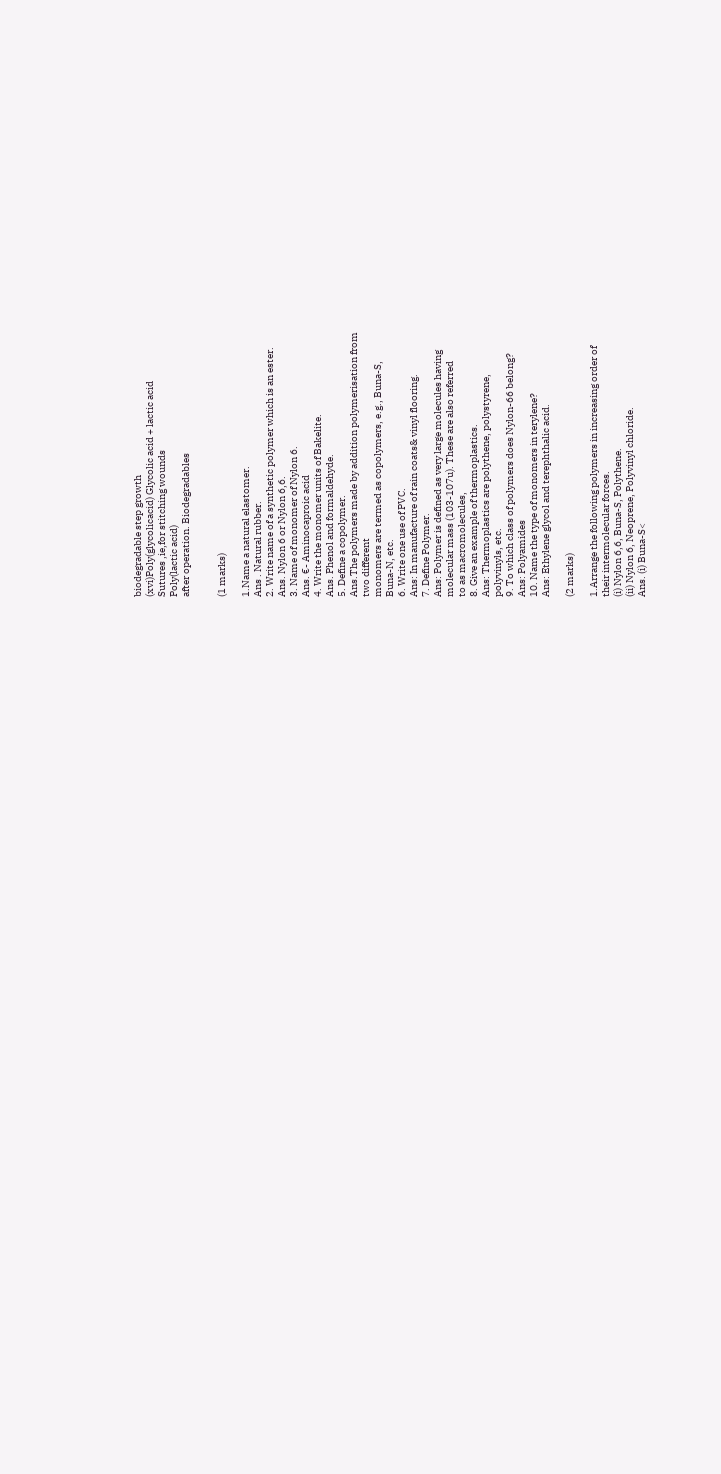biodegradable step growth
(xvi)Poly(glycolicacid) Glycolic acid + lactic acid
Sutures ,ie,for stitching wounds
Poly(lactic acid)
after operation. Biodegradables


(1 marks)

1.Name a natural elastomer.
Ans . Natural rubber.
2. Write name of a synthetic polymer which is an ester.
Ans. Nylon 6 or Nylon 6,6.
3. Name of monomer of Nylon 6.
Ans. €- Aminocaproic acid
4. Write the monomer units of Bakelite.
Ans. Phenol and formaldehyde.
5. Define a copolymer.
Ans.The polymers made by addition polymerisation from
two different
monomers are termed as copolymers, e.g., Buna-S,
Buna-N, etc.
6. Write one use of PVC.
Ans: In manufacture of rain coats& vinyl flooring.
7. Define Polymer.
Ans: Polymer is defined as very large molecules having
molecular mass (103-107u). These are also referred
to as macromolecules,
8. Give an example of thermoplastics.
Ans: Thermoplastics are polythene, polystyrene,
polyvinyls, etc.
9. To which class of polymers does Nylon-66 belong?
Ans: Polyamides
10. Name the type of monomers in terylene?
Ans: Ethylene glycol and terephthalic acid.

(2 marks)

1.Arrange the following polymers in increasing order of
their intermolecular forces.
(i) Nylon 6,6, Buna-S, Polythene.
(ii) Nylon 6, Neoprene, Polyvinyl chloride.
Ans. (i) Buna-S<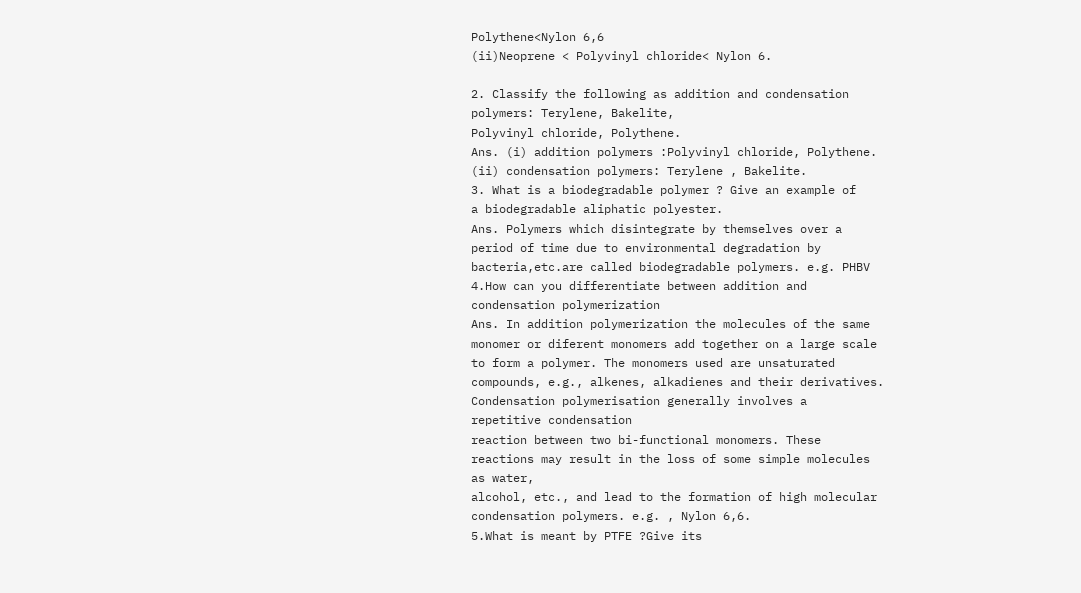Polythene<Nylon 6,6
(ii)Neoprene < Polyvinyl chloride< Nylon 6.

2. Classify the following as addition and condensation
polymers: Terylene, Bakelite,
Polyvinyl chloride, Polythene.
Ans. (i) addition polymers :Polyvinyl chloride, Polythene.
(ii) condensation polymers: Terylene , Bakelite.
3. What is a biodegradable polymer ? Give an example of
a biodegradable aliphatic polyester.
Ans. Polymers which disintegrate by themselves over a
period of time due to environmental degradation by
bacteria,etc.are called biodegradable polymers. e.g. PHBV
4.How can you differentiate between addition and
condensation polymerization
Ans. In addition polymerization the molecules of the same
monomer or diferent monomers add together on a large scale
to form a polymer. The monomers used are unsaturated
compounds, e.g., alkenes, alkadienes and their derivatives.
Condensation polymerisation generally involves a
repetitive condensation
reaction between two bi-functional monomers. These
reactions may result in the loss of some simple molecules
as water,
alcohol, etc., and lead to the formation of high molecular
condensation polymers. e.g. , Nylon 6,6.
5.What is meant by PTFE ?Give its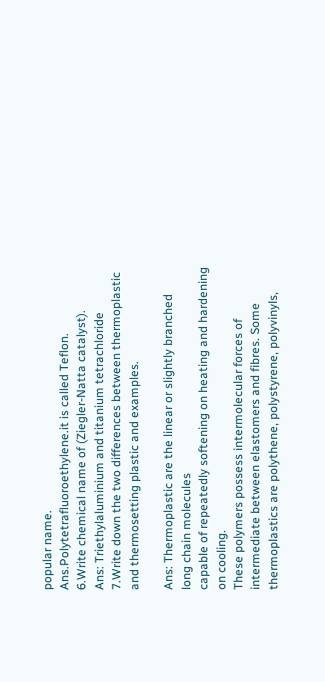popular name.
Ans.Polytetrafluoroethylene.it is called Teflon.
6.Write chemical name of (Ziegler-Natta catalyst).
Ans: Triethylaluminium and titanium tetrachloride
7.Write down the two differences between thermoplastic
and thermosetting plastic and examples.

Ans: Thermoplastic are the linear or slightly branched
long chain molecules
capable of repeatedly softening on heating and hardening
on cooling.
These polymers possess intermolecular forces of
intermediate between elastomers and fibres. Some
thermoplastics are polythene, polystyrene, polyvinyls,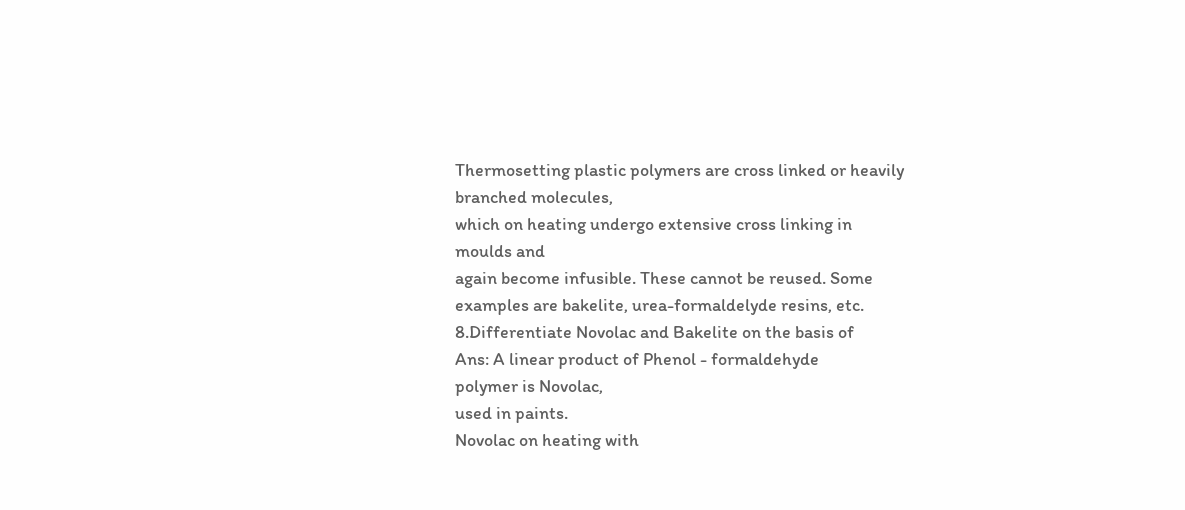Thermosetting plastic polymers are cross linked or heavily
branched molecules,
which on heating undergo extensive cross linking in
moulds and
again become infusible. These cannot be reused. Some
examples are bakelite, urea-formaldelyde resins, etc.
8.Differentiate Novolac and Bakelite on the basis of
Ans: A linear product of Phenol - formaldehyde
polymer is Novolac,
used in paints.
Novolac on heating with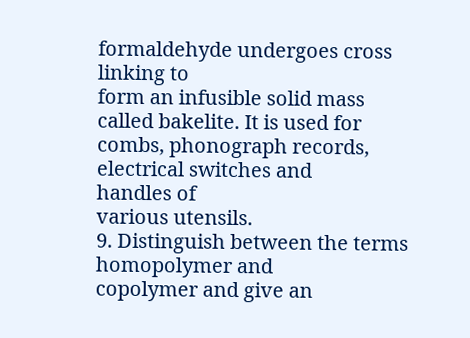formaldehyde undergoes cross
linking to
form an infusible solid mass called bakelite. It is used for
combs, phonograph records, electrical switches and
handles of
various utensils.
9. Distinguish between the terms homopolymer and
copolymer and give an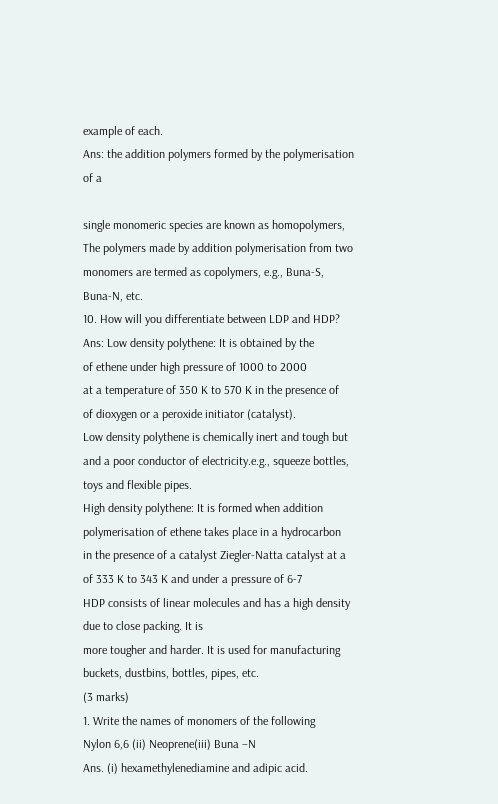example of each.
Ans: the addition polymers formed by the polymerisation
of a

single monomeric species are known as homopolymers,
The polymers made by addition polymerisation from two
monomers are termed as copolymers, e.g., Buna-S,
Buna-N, etc.
10. How will you differentiate between LDP and HDP?
Ans: Low density polythene: It is obtained by the
of ethene under high pressure of 1000 to 2000
at a temperature of 350 K to 570 K in the presence of
of dioxygen or a peroxide initiator (catalyst).
Low density polythene is chemically inert and tough but
and a poor conductor of electricity.e.g., squeeze bottles,
toys and flexible pipes.
High density polythene: It is formed when addition
polymerisation of ethene takes place in a hydrocarbon
in the presence of a catalyst Ziegler-Natta catalyst at a
of 333 K to 343 K and under a pressure of 6-7
HDP consists of linear molecules and has a high density
due to close packing. It is
more tougher and harder. It is used for manufacturing
buckets, dustbins, bottles, pipes, etc.
(3 marks)
1. Write the names of monomers of the following
Nylon 6,6 (ii) Neoprene(iii) Buna –N
Ans. (i) hexamethylenediamine and adipic acid.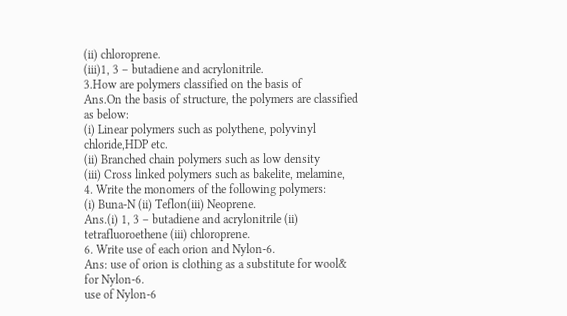(ii) chloroprene.
(iii)1, 3 – butadiene and acrylonitrile.
3.How are polymers classified on the basis of
Ans.On the basis of structure, the polymers are classified
as below:
(i) Linear polymers such as polythene, polyvinyl
chloride,HDP etc.
(ii) Branched chain polymers such as low density
(iii) Cross linked polymers such as bakelite, melamine,
4. Write the monomers of the following polymers:
(i) Buna-N (ii) Teflon(iii) Neoprene.
Ans.(i) 1, 3 – butadiene and acrylonitrile (ii)
tetrafluoroethene (iii) chloroprene.
6. Write use of each orion and Nylon-6.
Ans: use of orion is clothing as a substitute for wool&
for Nylon-6.
use of Nylon-6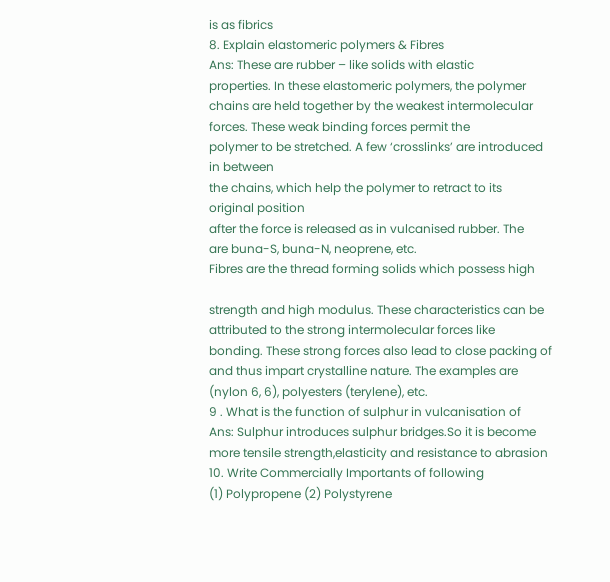is as fibrics
8. Explain elastomeric polymers & Fibres
Ans: These are rubber – like solids with elastic
properties. In these elastomeric polymers, the polymer
chains are held together by the weakest intermolecular
forces. These weak binding forces permit the
polymer to be stretched. A few ‘crosslinks’ are introduced
in between
the chains, which help the polymer to retract to its
original position
after the force is released as in vulcanised rubber. The
are buna-S, buna-N, neoprene, etc.
Fibres are the thread forming solids which possess high

strength and high modulus. These characteristics can be
attributed to the strong intermolecular forces like
bonding. These strong forces also lead to close packing of
and thus impart crystalline nature. The examples are
(nylon 6, 6), polyesters (terylene), etc.
9 . What is the function of sulphur in vulcanisation of
Ans: Sulphur introduces sulphur bridges.So it is become
more tensile strength,elasticity and resistance to abrasion
10. Write Commercially Importants of following
(1) Polypropene (2) Polystyrene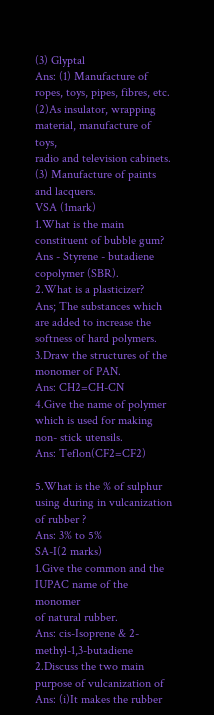(3) Glyptal
Ans: (1) Manufacture of ropes, toys, pipes, fibres, etc.
(2)As insulator, wrapping material, manufacture of toys,
radio and television cabinets.
(3) Manufacture of paints and lacquers.
VSA (1mark)
1.What is the main constituent of bubble gum?
Ans - Styrene - butadiene copolymer (SBR).
2.What is a plasticizer?
Ans; The substances which are added to increase the
softness of hard polymers.
3.Draw the structures of the monomer of PAN.
Ans: CH2=CH-CN
4.Give the name of polymer which is used for making
non- stick utensils.
Ans: Teflon(CF2=CF2)

5.What is the % of sulphur using during in vulcanization
of rubber ?
Ans: 3% to 5%
SA-I(2 marks)
1.Give the common and the IUPAC name of the monomer
of natural rubber.
Ans: cis-Isoprene & 2-methyl-1,3-butadiene
2.Discuss the two main purpose of vulcanization of
Ans: (i)It makes the rubber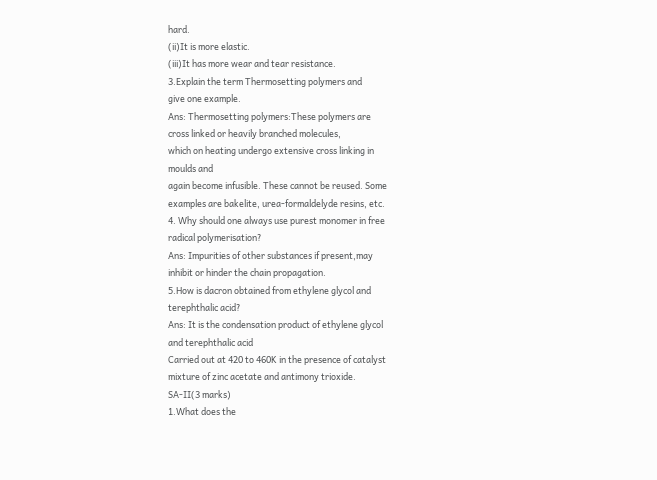hard.
(ii)It is more elastic.
(iii)It has more wear and tear resistance.
3.Explain the term Thermosetting polymers and
give one example.
Ans: Thermosetting polymers:These polymers are
cross linked or heavily branched molecules,
which on heating undergo extensive cross linking in
moulds and
again become infusible. These cannot be reused. Some
examples are bakelite, urea-formaldelyde resins, etc.
4. Why should one always use purest monomer in free
radical polymerisation?
Ans: Impurities of other substances if present,may
inhibit or hinder the chain propagation.
5.How is dacron obtained from ethylene glycol and
terephthalic acid?
Ans: It is the condensation product of ethylene glycol
and terephthalic acid
Carried out at 420 to 460K in the presence of catalyst
mixture of zinc acetate and antimony trioxide.
SA-II(3 marks)
1.What does the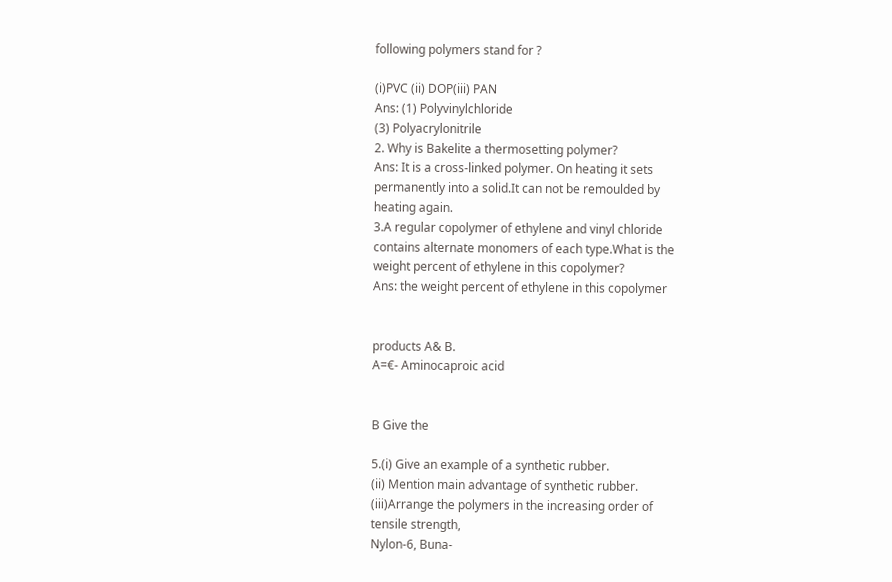following polymers stand for ?

(i)PVC (ii) DOP(iii) PAN
Ans: (1) Polyvinylchloride
(3) Polyacrylonitrile
2. Why is Bakelite a thermosetting polymer?
Ans: It is a cross-linked polymer. On heating it sets
permanently into a solid.It can not be remoulded by
heating again.
3.A regular copolymer of ethylene and vinyl chloride
contains alternate monomers of each type.What is the
weight percent of ethylene in this copolymer?
Ans: the weight percent of ethylene in this copolymer


products A& B.
A=€- Aminocaproic acid


B Give the

5.(i) Give an example of a synthetic rubber.
(ii) Mention main advantage of synthetic rubber.
(iii)Arrange the polymers in the increasing order of
tensile strength,
Nylon-6, Buna-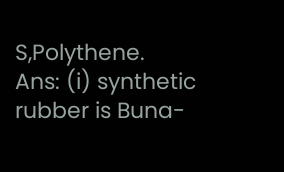S,Polythene.
Ans: (i) synthetic rubber is Buna-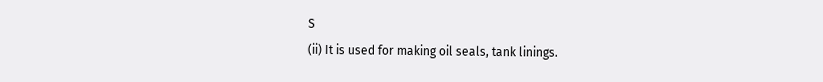S
(ii) It is used for making oil seals, tank linings.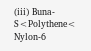(iii) Buna-S<Polythene< Nylon-6